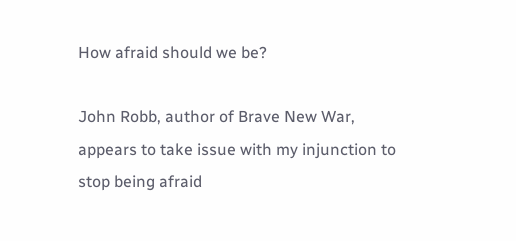How afraid should we be?

John Robb, author of Brave New War, appears to take issue with my injunction to stop being afraid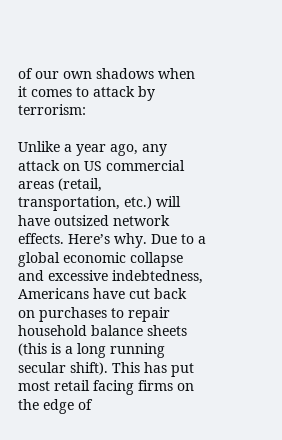of our own shadows when it comes to attack by terrorism:

Unlike a year ago, any attack on US commercial areas (retail, transportation, etc.) will have outsized network effects. Here’s why. Due to a global economic collapse and excessive indebtedness, Americans have cut back on purchases to repair household balance sheets (this is a long running secular shift). This has put most retail facing firms on the edge of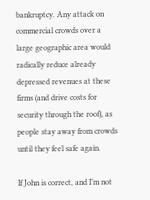bankruptcy. Any attack on commercial crowds over a large geographic area would radically reduce already depressed revenues at these firms (and drive costs for security through the roof), as people stay away from crowds until they feel safe again.

If John is correct, and I’m not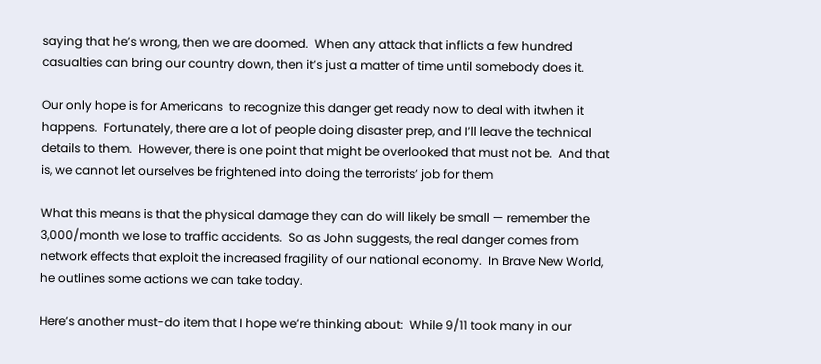saying that he’s wrong, then we are doomed.  When any attack that inflicts a few hundred casualties can bring our country down, then it’s just a matter of time until somebody does it.

Our only hope is for Americans  to recognize this danger get ready now to deal with itwhen it happens.  Fortunately, there are a lot of people doing disaster prep, and I’ll leave the technical details to them.  However, there is one point that might be overlooked that must not be.  And that is, we cannot let ourselves be frightened into doing the terrorists’ job for them

What this means is that the physical damage they can do will likely be small — remember the 3,000/month we lose to traffic accidents.  So as John suggests, the real danger comes from network effects that exploit the increased fragility of our national economy.  In Brave New World, he outlines some actions we can take today.

Here’s another must-do item that I hope we’re thinking about:  While 9/11 took many in our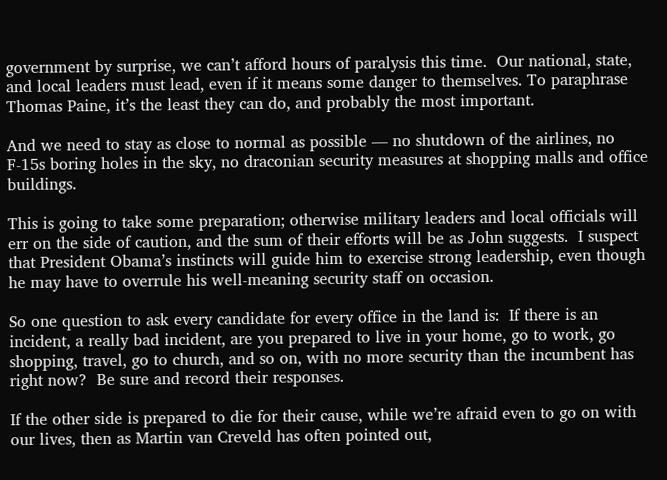government by surprise, we can’t afford hours of paralysis this time.  Our national, state, and local leaders must lead, even if it means some danger to themselves. To paraphrase Thomas Paine, it’s the least they can do, and probably the most important.

And we need to stay as close to normal as possible — no shutdown of the airlines, no F-15s boring holes in the sky, no draconian security measures at shopping malls and office buildings.

This is going to take some preparation; otherwise military leaders and local officials will err on the side of caution, and the sum of their efforts will be as John suggests.  I suspect that President Obama’s instincts will guide him to exercise strong leadership, even though he may have to overrule his well-meaning security staff on occasion.

So one question to ask every candidate for every office in the land is:  If there is an incident, a really bad incident, are you prepared to live in your home, go to work, go shopping, travel, go to church, and so on, with no more security than the incumbent has right now?  Be sure and record their responses.

If the other side is prepared to die for their cause, while we’re afraid even to go on with our lives, then as Martin van Creveld has often pointed out,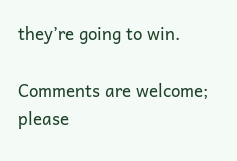they’re going to win.

Comments are welcome; please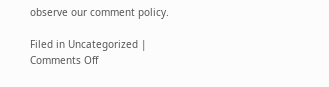observe our comment policy.

Filed in Uncategorized | Comments Off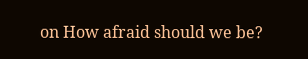on How afraid should we be?